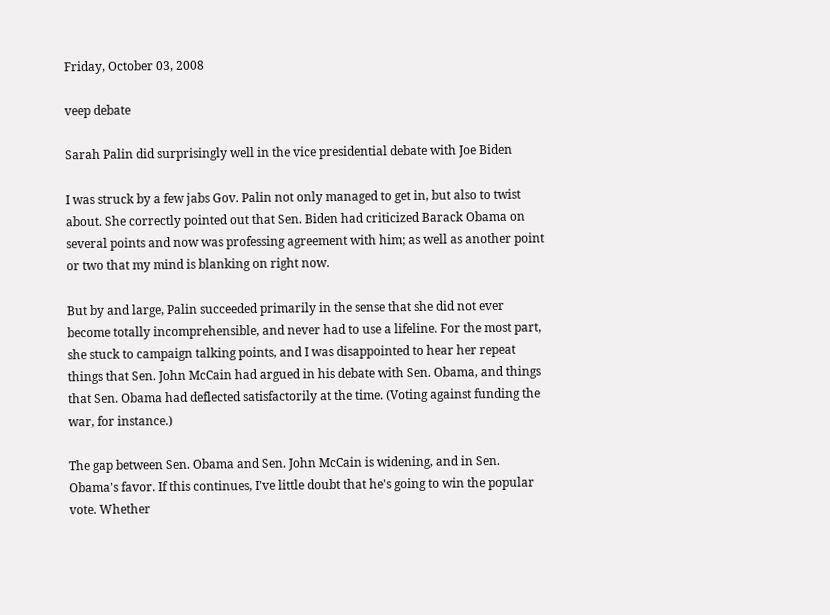Friday, October 03, 2008

veep debate

Sarah Palin did surprisingly well in the vice presidential debate with Joe Biden

I was struck by a few jabs Gov. Palin not only managed to get in, but also to twist about. She correctly pointed out that Sen. Biden had criticized Barack Obama on several points and now was professing agreement with him; as well as another point or two that my mind is blanking on right now.

But by and large, Palin succeeded primarily in the sense that she did not ever become totally incomprehensible, and never had to use a lifeline. For the most part, she stuck to campaign talking points, and I was disappointed to hear her repeat things that Sen. John McCain had argued in his debate with Sen. Obama, and things that Sen. Obama had deflected satisfactorily at the time. (Voting against funding the war, for instance.)

The gap between Sen. Obama and Sen. John McCain is widening, and in Sen. Obama's favor. If this continues, I've little doubt that he's going to win the popular vote. Whether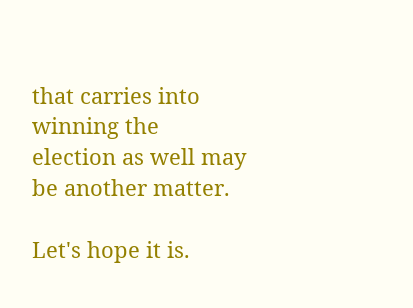that carries into winning the election as well may be another matter.

Let's hope it is.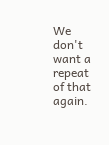We don't want a repeat of that again.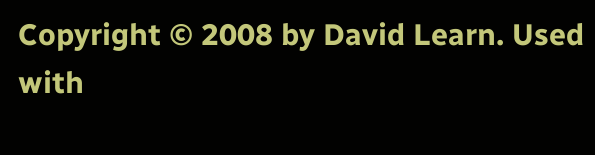Copyright © 2008 by David Learn. Used with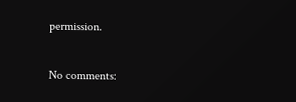permission.

No comments: